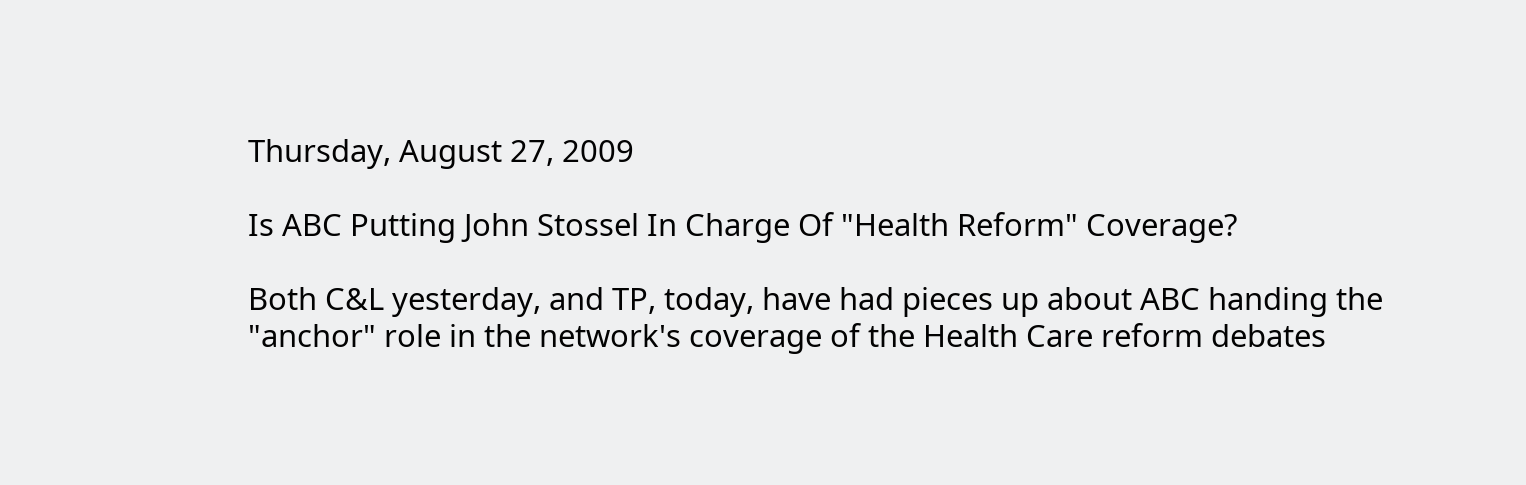Thursday, August 27, 2009

Is ABC Putting John Stossel In Charge Of "Health Reform" Coverage?

Both C&L yesterday, and TP, today, have had pieces up about ABC handing the "anchor" role in the network's coverage of the Health Care reform debates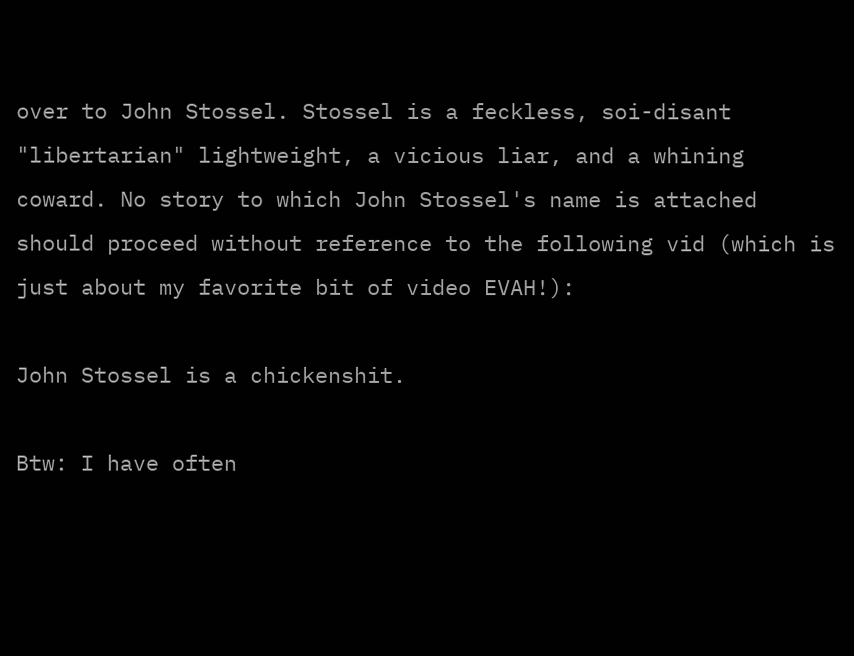over to John Stossel. Stossel is a feckless, soi-disant "libertarian" lightweight, a vicious liar, and a whining coward. No story to which John Stossel's name is attached should proceed without reference to the following vid (which is just about my favorite bit of video EVAH!):

John Stossel is a chickenshit.

Btw: I have often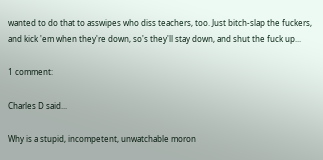wanted to do that to asswipes who diss teachers, too. Just bitch-slap the fuckers, and kick 'em when they're down, so's they'll stay down, and shut the fuck up...

1 comment:

Charles D said...

Why is a stupid, incompetent, unwatchable moron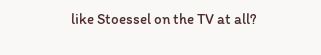like Stoessel on the TV at all?